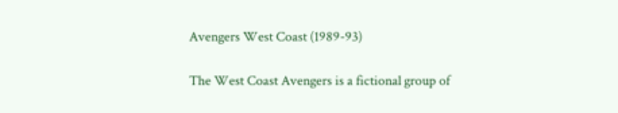Avengers West Coast (1989-93)

The West Coast Avengers is a fictional group of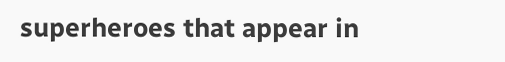superheroes that appear in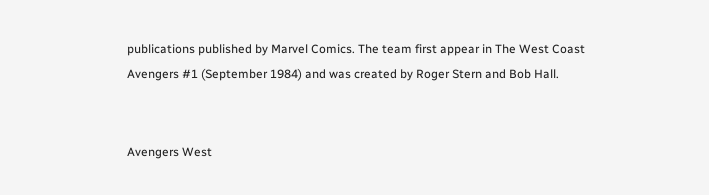publications published by Marvel Comics. The team first appear in The West Coast Avengers #1 (September 1984) and was created by Roger Stern and Bob Hall.


Avengers West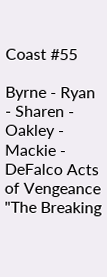Coast #55

Byrne - Ryan - Sharen - Oakley - Mackie - DeFalco Acts of Vengeance "The Breaking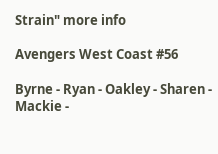Strain" more info

Avengers West Coast #56

Byrne - Ryan - Oakley - Sharen - Mackie -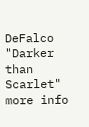DeFalco "Darker than Scarlet" more info